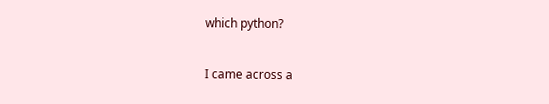which python?

I came across a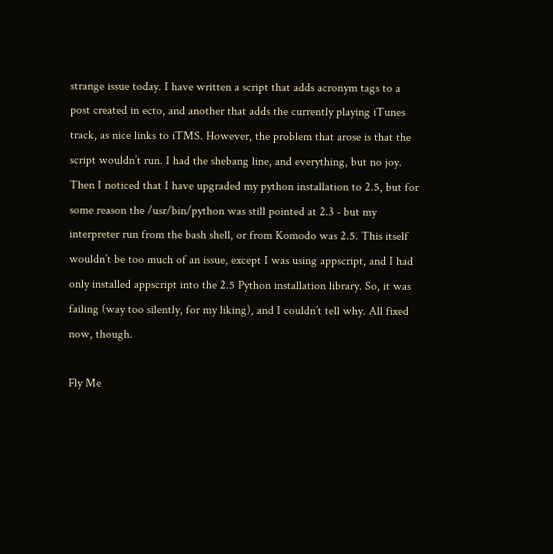strange issue today. I have written a script that adds acronym tags to a post created in ecto, and another that adds the currently playing iTunes track, as nice links to iTMS. However, the problem that arose is that the script wouldn’t run. I had the shebang line, and everything, but no joy. Then I noticed that I have upgraded my python installation to 2.5, but for some reason the /usr/bin/python was still pointed at 2.3 - but my interpreter run from the bash shell, or from Komodo was 2.5. This itself wouldn’t be too much of an issue, except I was using appscript, and I had only installed appscript into the 2.5 Python installation library. So, it was failing (way too silently, for my liking), and I couldn’t tell why. All fixed now, though.

Fly Me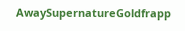AwaySupernatureGoldfrapp